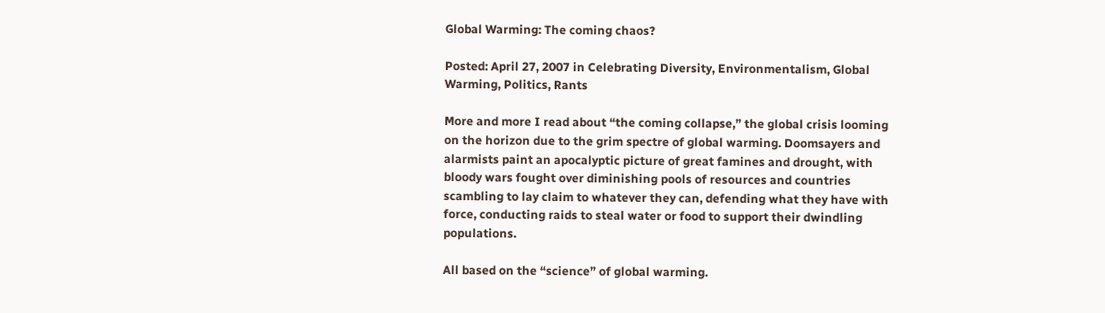Global Warming: The coming chaos?

Posted: April 27, 2007 in Celebrating Diversity, Environmentalism, Global Warming, Politics, Rants

More and more I read about “the coming collapse,” the global crisis looming on the horizon due to the grim spectre of global warming. Doomsayers and alarmists paint an apocalyptic picture of great famines and drought, with bloody wars fought over diminishing pools of resources and countries scambling to lay claim to whatever they can, defending what they have with force, conducting raids to steal water or food to support their dwindling populations.

All based on the “science” of global warming.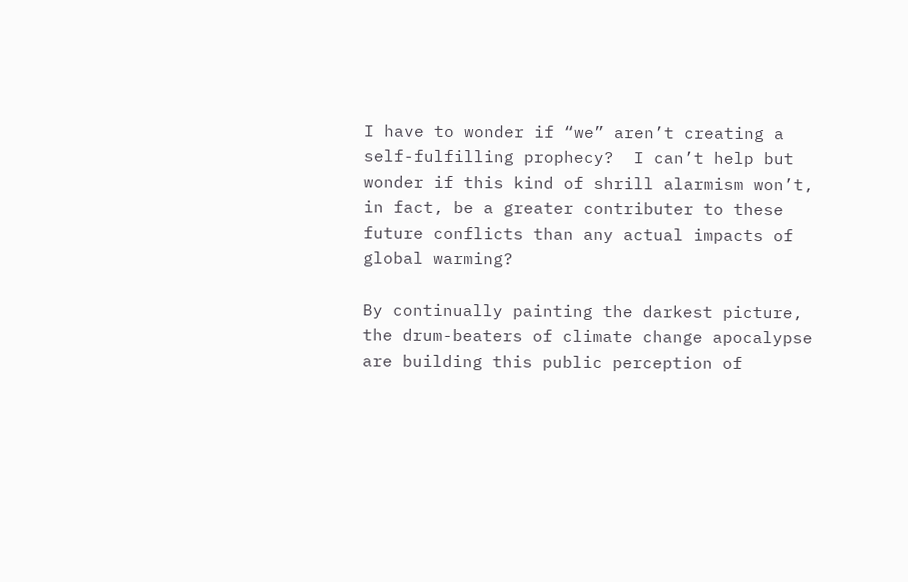I have to wonder if “we” aren’t creating a self-fulfilling prophecy?  I can’t help but wonder if this kind of shrill alarmism won’t, in fact, be a greater contributer to these future conflicts than any actual impacts of global warming?

By continually painting the darkest picture, the drum-beaters of climate change apocalypse are building this public perception of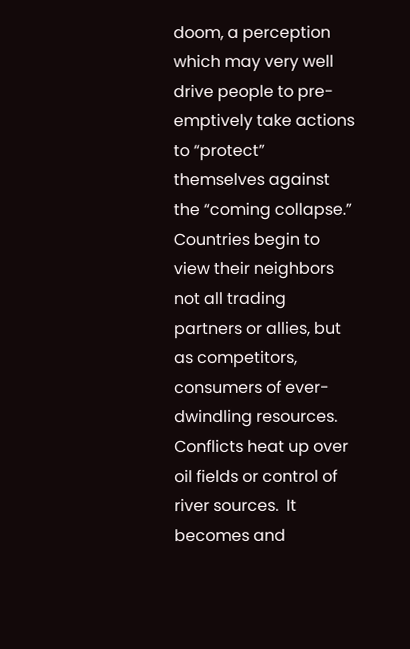doom, a perception which may very well drive people to pre-emptively take actions to “protect” themselves against the “coming collapse.”  Countries begin to view their neighbors not all trading partners or allies, but as competitors, consumers of ever-dwindling resources.   Conflicts heat up over oil fields or control of river sources.  It becomes and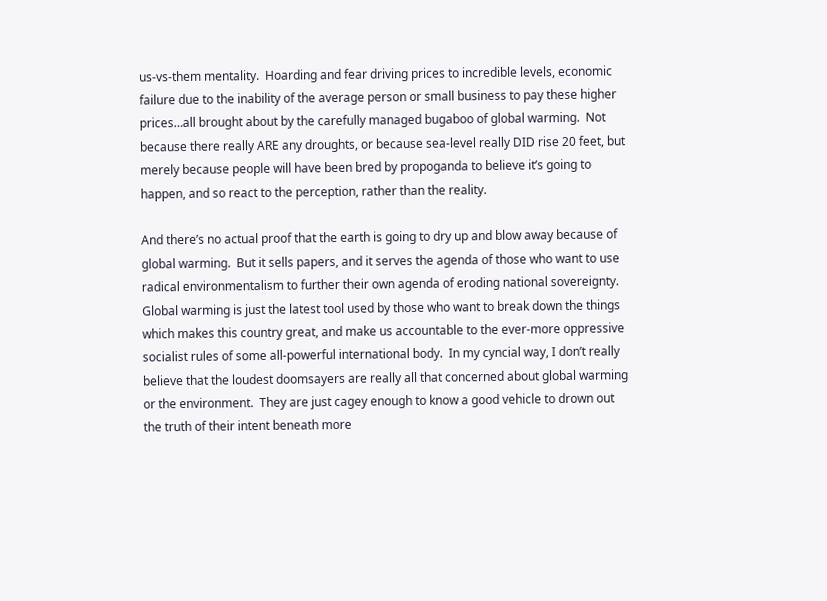us-vs-them mentality.  Hoarding and fear driving prices to incredible levels, economic failure due to the inability of the average person or small business to pay these higher prices…all brought about by the carefully managed bugaboo of global warming.  Not because there really ARE any droughts, or because sea-level really DID rise 20 feet, but merely because people will have been bred by propoganda to believe it’s going to happen, and so react to the perception, rather than the reality.

And there’s no actual proof that the earth is going to dry up and blow away because of global warming.  But it sells papers, and it serves the agenda of those who want to use radical environmentalism to further their own agenda of eroding national sovereignty.  Global warming is just the latest tool used by those who want to break down the things which makes this country great, and make us accountable to the ever-more oppressive socialist rules of some all-powerful international body.  In my cyncial way, I don’t really believe that the loudest doomsayers are really all that concerned about global warming or the environment.  They are just cagey enough to know a good vehicle to drown out the truth of their intent beneath more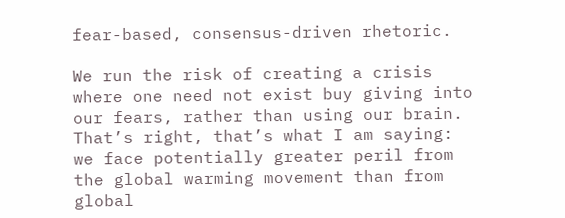fear-based, consensus-driven rhetoric.

We run the risk of creating a crisis where one need not exist buy giving into our fears, rather than using our brain.  That’s right, that’s what I am saying:  we face potentially greater peril from the global warming movement than from global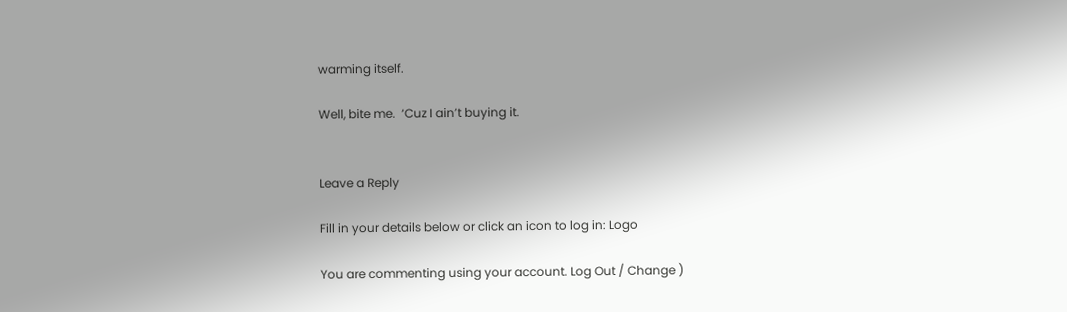warming itself.

Well, bite me.  ‘Cuz I ain’t buying it.


Leave a Reply

Fill in your details below or click an icon to log in: Logo

You are commenting using your account. Log Out / Change )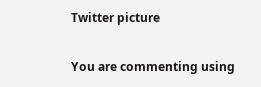Twitter picture

You are commenting using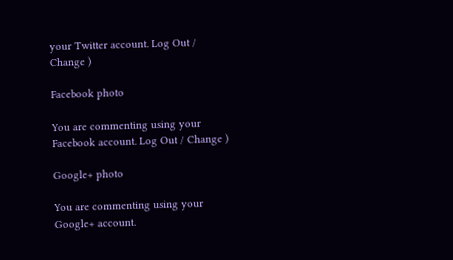your Twitter account. Log Out / Change )

Facebook photo

You are commenting using your Facebook account. Log Out / Change )

Google+ photo

You are commenting using your Google+ account.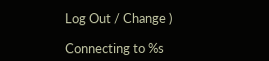Log Out / Change )

Connecting to %s